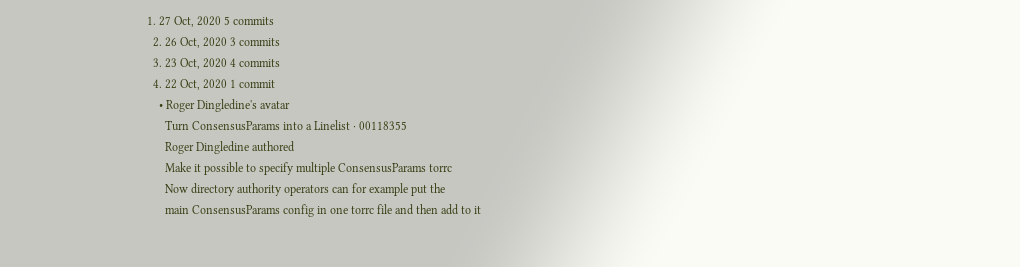1. 27 Oct, 2020 5 commits
  2. 26 Oct, 2020 3 commits
  3. 23 Oct, 2020 4 commits
  4. 22 Oct, 2020 1 commit
    • Roger Dingledine's avatar
      Turn ConsensusParams into a Linelist · 00118355
      Roger Dingledine authored
      Make it possible to specify multiple ConsensusParams torrc
      Now directory authority operators can for example put the
      main ConsensusParams config in one torrc file and then add to it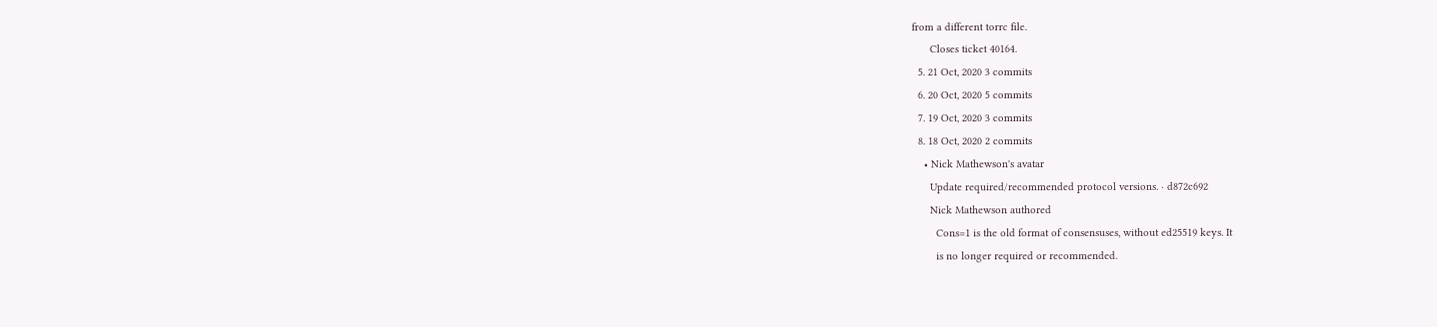from a different torrc file.
      Closes ticket 40164.
  5. 21 Oct, 2020 3 commits
  6. 20 Oct, 2020 5 commits
  7. 19 Oct, 2020 3 commits
  8. 18 Oct, 2020 2 commits
    • Nick Mathewson's avatar
      Update required/recommended protocol versions. · d872c692
      Nick Mathewson authored
        Cons=1 is the old format of consensuses, without ed25519 keys. It
        is no longer required or recommended.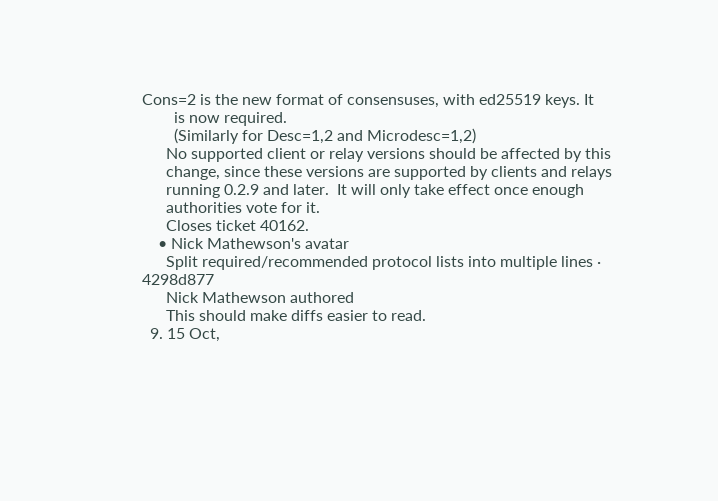Cons=2 is the new format of consensuses, with ed25519 keys. It
        is now required.
        (Similarly for Desc=1,2 and Microdesc=1,2)
      No supported client or relay versions should be affected by this
      change, since these versions are supported by clients and relays
      running 0.2.9 and later.  It will only take effect once enough
      authorities vote for it.
      Closes ticket 40162.
    • Nick Mathewson's avatar
      Split required/recommended protocol lists into multiple lines · 4298d877
      Nick Mathewson authored
      This should make diffs easier to read.
  9. 15 Oct,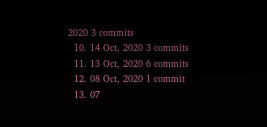2020 3 commits
  10. 14 Oct, 2020 3 commits
  11. 13 Oct, 2020 6 commits
  12. 08 Oct, 2020 1 commit
  13. 07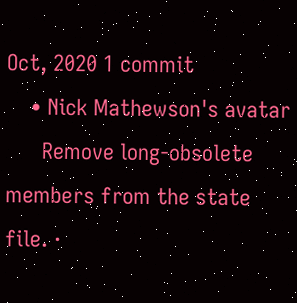Oct, 2020 1 commit
    • Nick Mathewson's avatar
      Remove long-obsolete members from the state file. ·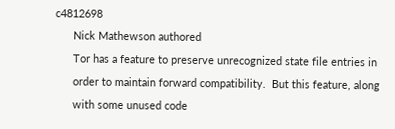c4812698
      Nick Mathewson authored
      Tor has a feature to preserve unrecognized state file entries in
      order to maintain forward compatibility.  But this feature, along
      with some unused code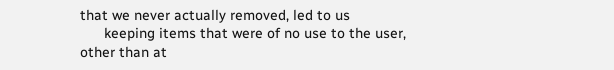that we never actually removed, led to us
      keeping items that were of no use to the user, other than at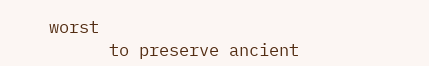worst
      to preserve ancient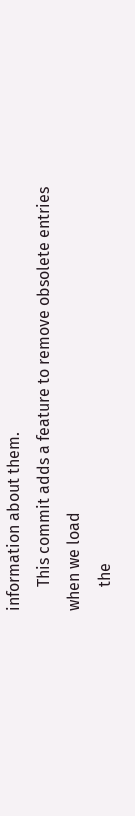information about them.
      This commit adds a feature to remove obsolete entries when we load
      the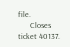file.
      Closes ticket 40137.